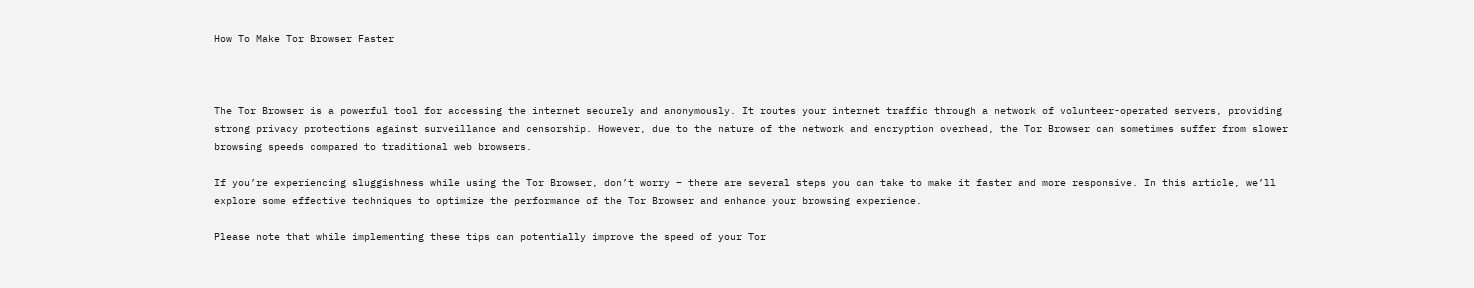How To Make Tor Browser Faster



The Tor Browser is a powerful tool for accessing the internet securely and anonymously. It routes your internet traffic through a network of volunteer-operated servers, providing strong privacy protections against surveillance and censorship. However, due to the nature of the network and encryption overhead, the Tor Browser can sometimes suffer from slower browsing speeds compared to traditional web browsers.

If you’re experiencing sluggishness while using the Tor Browser, don’t worry – there are several steps you can take to make it faster and more responsive. In this article, we’ll explore some effective techniques to optimize the performance of the Tor Browser and enhance your browsing experience.

Please note that while implementing these tips can potentially improve the speed of your Tor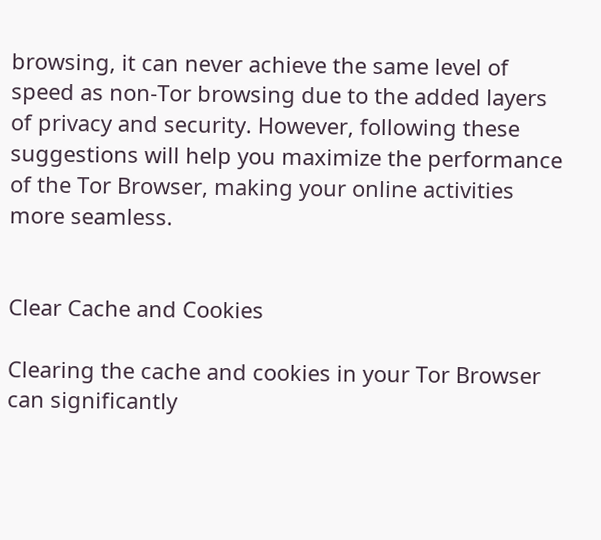browsing, it can never achieve the same level of speed as non-Tor browsing due to the added layers of privacy and security. However, following these suggestions will help you maximize the performance of the Tor Browser, making your online activities more seamless.


Clear Cache and Cookies

Clearing the cache and cookies in your Tor Browser can significantly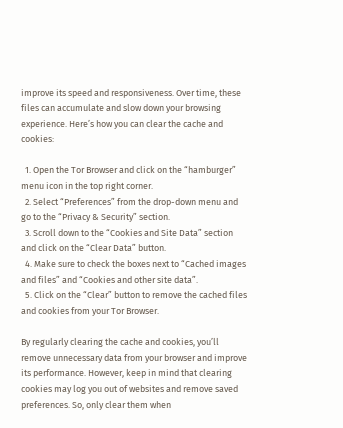improve its speed and responsiveness. Over time, these files can accumulate and slow down your browsing experience. Here’s how you can clear the cache and cookies:

  1. Open the Tor Browser and click on the “hamburger” menu icon in the top right corner.
  2. Select “Preferences” from the drop-down menu and go to the “Privacy & Security” section.
  3. Scroll down to the “Cookies and Site Data” section and click on the “Clear Data” button.
  4. Make sure to check the boxes next to “Cached images and files” and “Cookies and other site data”.
  5. Click on the “Clear” button to remove the cached files and cookies from your Tor Browser.

By regularly clearing the cache and cookies, you’ll remove unnecessary data from your browser and improve its performance. However, keep in mind that clearing cookies may log you out of websites and remove saved preferences. So, only clear them when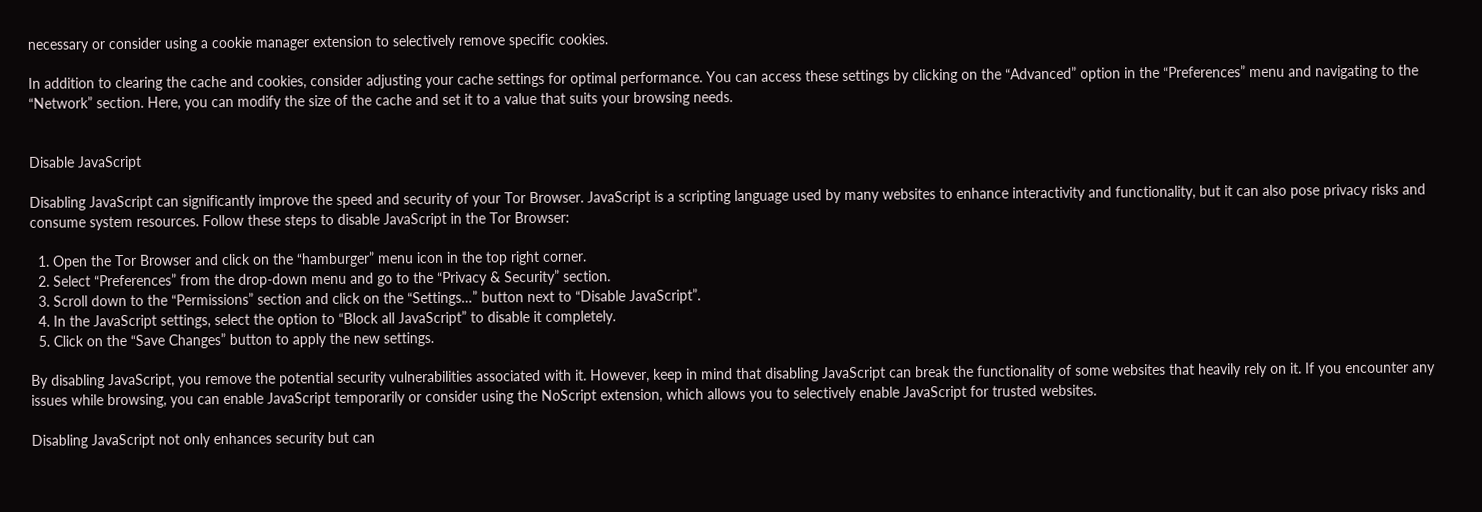necessary or consider using a cookie manager extension to selectively remove specific cookies.

In addition to clearing the cache and cookies, consider adjusting your cache settings for optimal performance. You can access these settings by clicking on the “Advanced” option in the “Preferences” menu and navigating to the “Network” section. Here, you can modify the size of the cache and set it to a value that suits your browsing needs.


Disable JavaScript

Disabling JavaScript can significantly improve the speed and security of your Tor Browser. JavaScript is a scripting language used by many websites to enhance interactivity and functionality, but it can also pose privacy risks and consume system resources. Follow these steps to disable JavaScript in the Tor Browser:

  1. Open the Tor Browser and click on the “hamburger” menu icon in the top right corner.
  2. Select “Preferences” from the drop-down menu and go to the “Privacy & Security” section.
  3. Scroll down to the “Permissions” section and click on the “Settings…” button next to “Disable JavaScript”.
  4. In the JavaScript settings, select the option to “Block all JavaScript” to disable it completely.
  5. Click on the “Save Changes” button to apply the new settings.

By disabling JavaScript, you remove the potential security vulnerabilities associated with it. However, keep in mind that disabling JavaScript can break the functionality of some websites that heavily rely on it. If you encounter any issues while browsing, you can enable JavaScript temporarily or consider using the NoScript extension, which allows you to selectively enable JavaScript for trusted websites.

Disabling JavaScript not only enhances security but can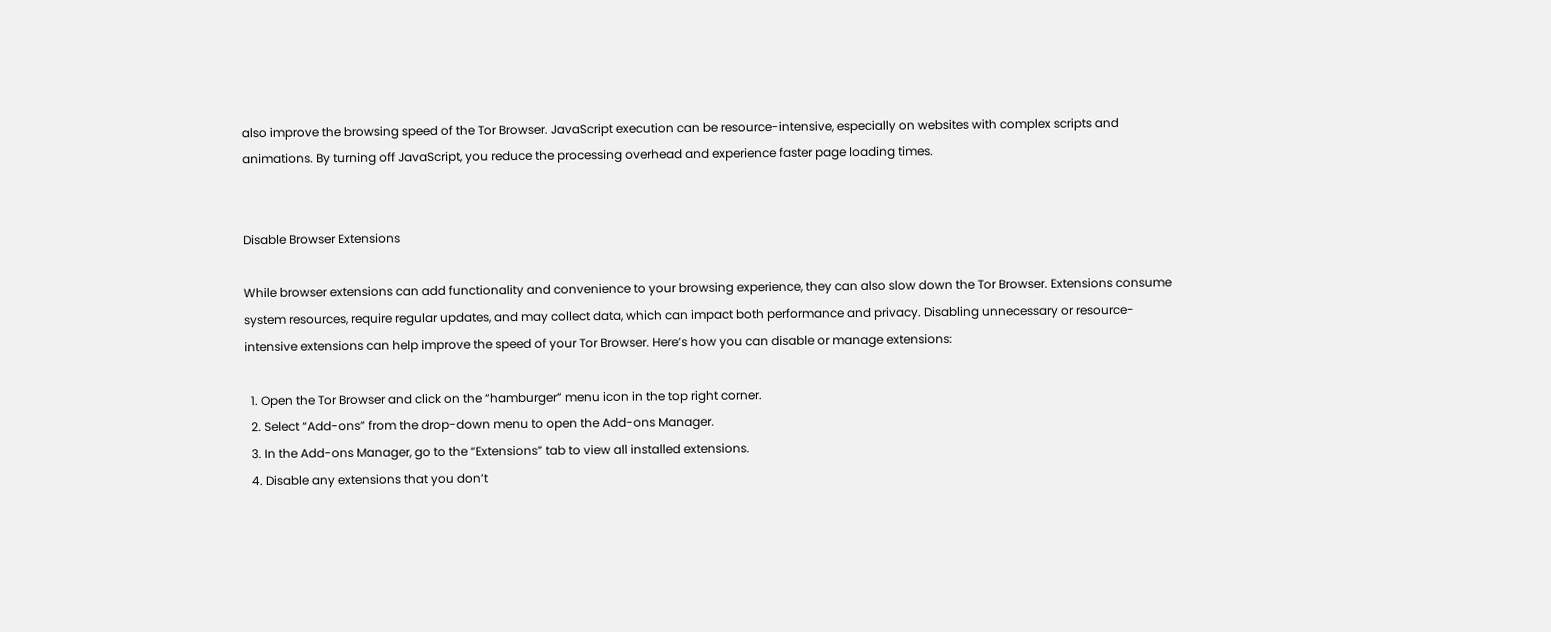also improve the browsing speed of the Tor Browser. JavaScript execution can be resource-intensive, especially on websites with complex scripts and animations. By turning off JavaScript, you reduce the processing overhead and experience faster page loading times.


Disable Browser Extensions

While browser extensions can add functionality and convenience to your browsing experience, they can also slow down the Tor Browser. Extensions consume system resources, require regular updates, and may collect data, which can impact both performance and privacy. Disabling unnecessary or resource-intensive extensions can help improve the speed of your Tor Browser. Here’s how you can disable or manage extensions:

  1. Open the Tor Browser and click on the “hamburger” menu icon in the top right corner.
  2. Select “Add-ons” from the drop-down menu to open the Add-ons Manager.
  3. In the Add-ons Manager, go to the “Extensions” tab to view all installed extensions.
  4. Disable any extensions that you don’t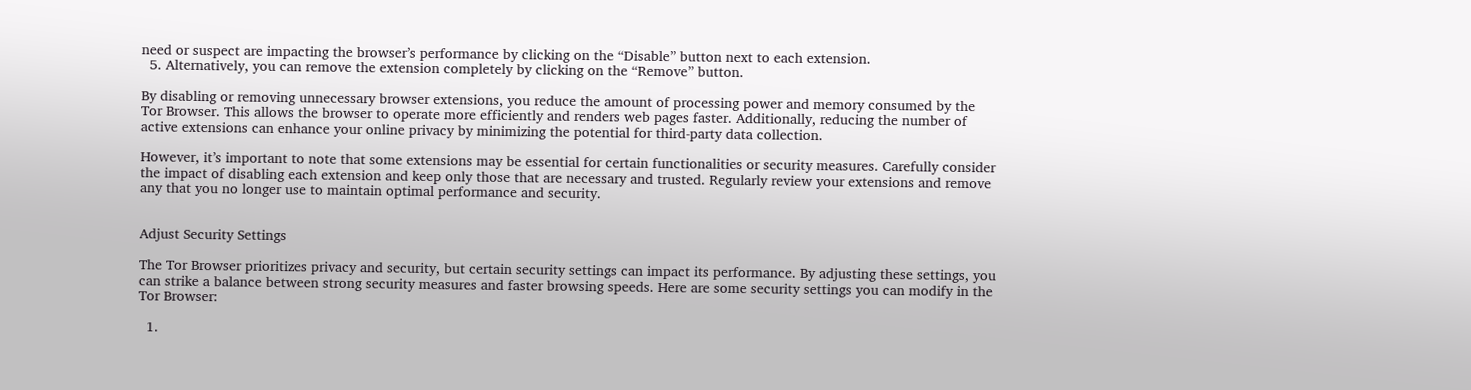need or suspect are impacting the browser’s performance by clicking on the “Disable” button next to each extension.
  5. Alternatively, you can remove the extension completely by clicking on the “Remove” button.

By disabling or removing unnecessary browser extensions, you reduce the amount of processing power and memory consumed by the Tor Browser. This allows the browser to operate more efficiently and renders web pages faster. Additionally, reducing the number of active extensions can enhance your online privacy by minimizing the potential for third-party data collection.

However, it’s important to note that some extensions may be essential for certain functionalities or security measures. Carefully consider the impact of disabling each extension and keep only those that are necessary and trusted. Regularly review your extensions and remove any that you no longer use to maintain optimal performance and security.


Adjust Security Settings

The Tor Browser prioritizes privacy and security, but certain security settings can impact its performance. By adjusting these settings, you can strike a balance between strong security measures and faster browsing speeds. Here are some security settings you can modify in the Tor Browser:

  1.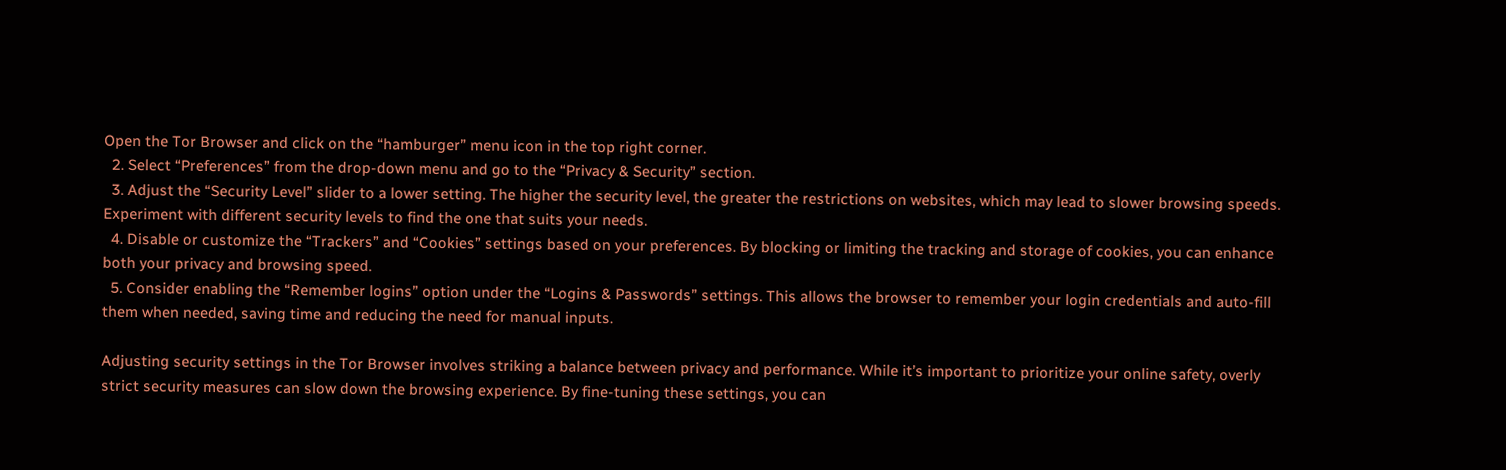Open the Tor Browser and click on the “hamburger” menu icon in the top right corner.
  2. Select “Preferences” from the drop-down menu and go to the “Privacy & Security” section.
  3. Adjust the “Security Level” slider to a lower setting. The higher the security level, the greater the restrictions on websites, which may lead to slower browsing speeds. Experiment with different security levels to find the one that suits your needs.
  4. Disable or customize the “Trackers” and “Cookies” settings based on your preferences. By blocking or limiting the tracking and storage of cookies, you can enhance both your privacy and browsing speed.
  5. Consider enabling the “Remember logins” option under the “Logins & Passwords” settings. This allows the browser to remember your login credentials and auto-fill them when needed, saving time and reducing the need for manual inputs.

Adjusting security settings in the Tor Browser involves striking a balance between privacy and performance. While it’s important to prioritize your online safety, overly strict security measures can slow down the browsing experience. By fine-tuning these settings, you can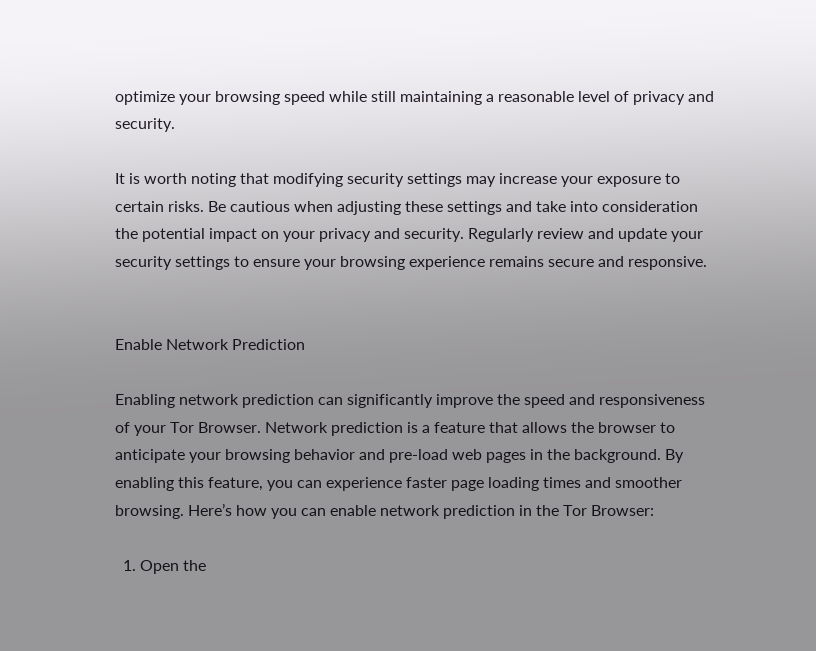optimize your browsing speed while still maintaining a reasonable level of privacy and security.

It is worth noting that modifying security settings may increase your exposure to certain risks. Be cautious when adjusting these settings and take into consideration the potential impact on your privacy and security. Regularly review and update your security settings to ensure your browsing experience remains secure and responsive.


Enable Network Prediction

Enabling network prediction can significantly improve the speed and responsiveness of your Tor Browser. Network prediction is a feature that allows the browser to anticipate your browsing behavior and pre-load web pages in the background. By enabling this feature, you can experience faster page loading times and smoother browsing. Here’s how you can enable network prediction in the Tor Browser:

  1. Open the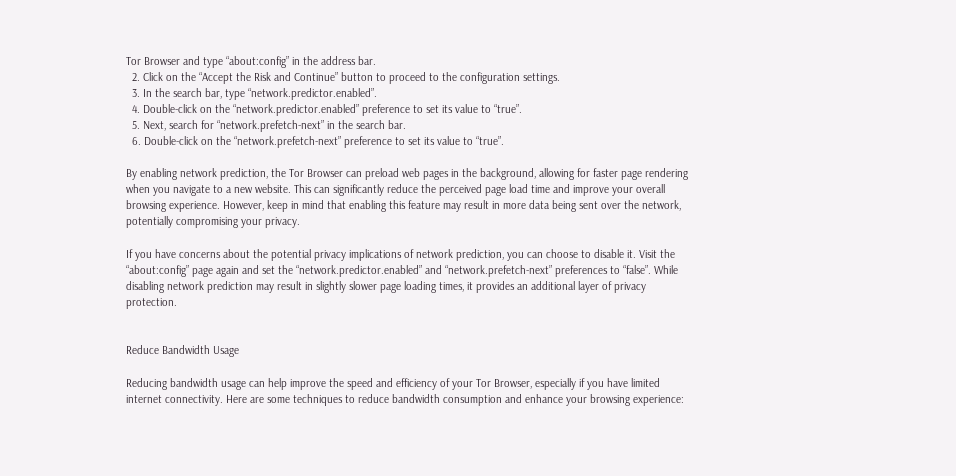Tor Browser and type “about:config” in the address bar.
  2. Click on the “Accept the Risk and Continue” button to proceed to the configuration settings.
  3. In the search bar, type “network.predictor.enabled”.
  4. Double-click on the “network.predictor.enabled” preference to set its value to “true”.
  5. Next, search for “network.prefetch-next” in the search bar.
  6. Double-click on the “network.prefetch-next” preference to set its value to “true”.

By enabling network prediction, the Tor Browser can preload web pages in the background, allowing for faster page rendering when you navigate to a new website. This can significantly reduce the perceived page load time and improve your overall browsing experience. However, keep in mind that enabling this feature may result in more data being sent over the network, potentially compromising your privacy.

If you have concerns about the potential privacy implications of network prediction, you can choose to disable it. Visit the “about:config” page again and set the “network.predictor.enabled” and “network.prefetch-next” preferences to “false”. While disabling network prediction may result in slightly slower page loading times, it provides an additional layer of privacy protection.


Reduce Bandwidth Usage

Reducing bandwidth usage can help improve the speed and efficiency of your Tor Browser, especially if you have limited internet connectivity. Here are some techniques to reduce bandwidth consumption and enhance your browsing experience: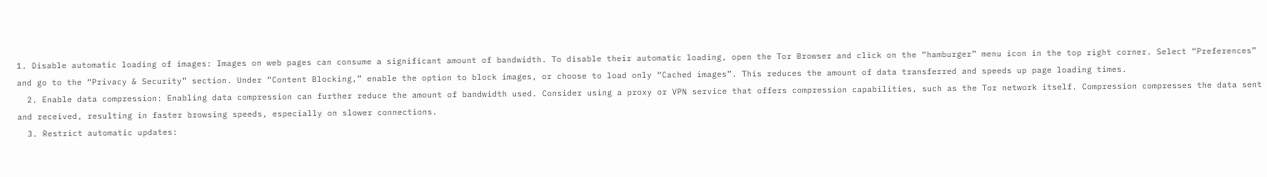1. Disable automatic loading of images: Images on web pages can consume a significant amount of bandwidth. To disable their automatic loading, open the Tor Browser and click on the “hamburger” menu icon in the top right corner. Select “Preferences” and go to the “Privacy & Security” section. Under “Content Blocking,” enable the option to block images, or choose to load only “Cached images”. This reduces the amount of data transferred and speeds up page loading times.
  2. Enable data compression: Enabling data compression can further reduce the amount of bandwidth used. Consider using a proxy or VPN service that offers compression capabilities, such as the Tor network itself. Compression compresses the data sent and received, resulting in faster browsing speeds, especially on slower connections.
  3. Restrict automatic updates: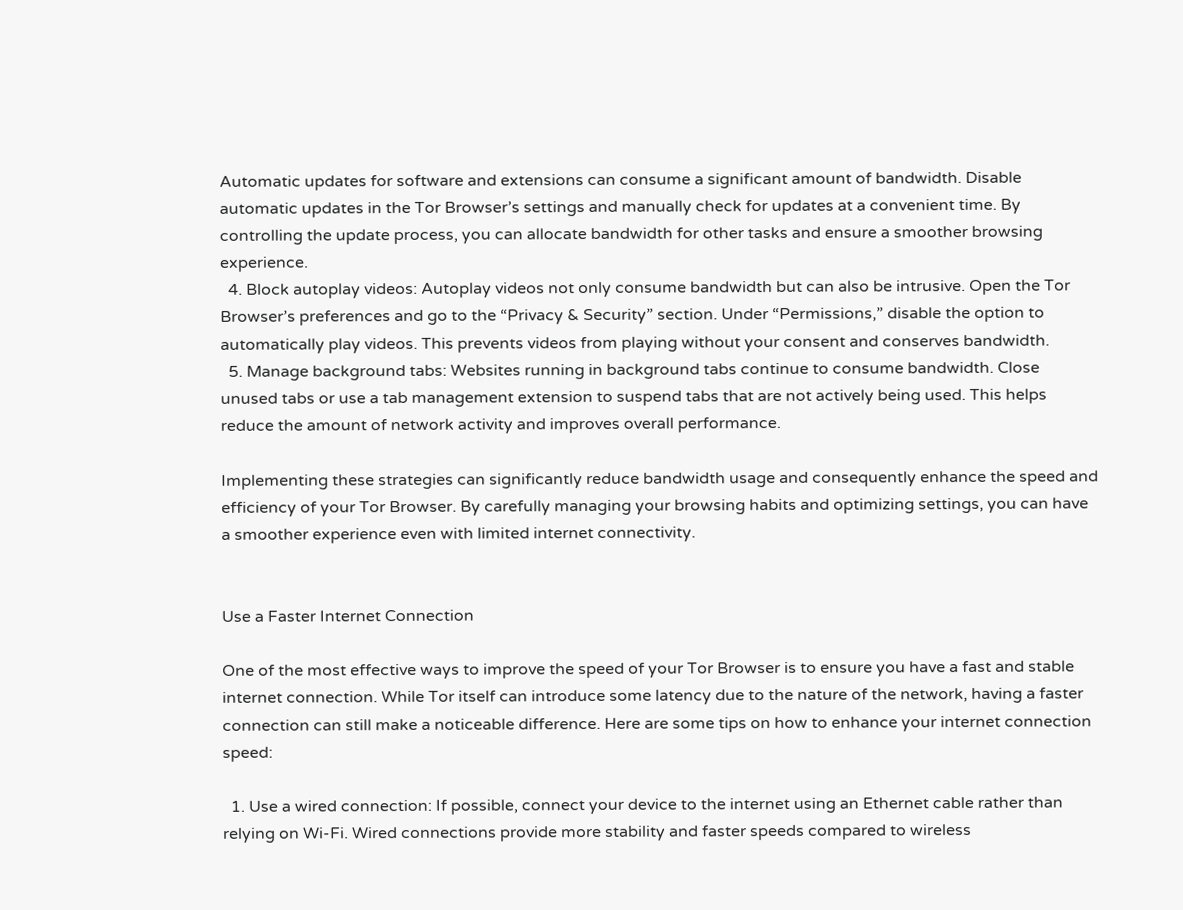Automatic updates for software and extensions can consume a significant amount of bandwidth. Disable automatic updates in the Tor Browser’s settings and manually check for updates at a convenient time. By controlling the update process, you can allocate bandwidth for other tasks and ensure a smoother browsing experience.
  4. Block autoplay videos: Autoplay videos not only consume bandwidth but can also be intrusive. Open the Tor Browser’s preferences and go to the “Privacy & Security” section. Under “Permissions,” disable the option to automatically play videos. This prevents videos from playing without your consent and conserves bandwidth.
  5. Manage background tabs: Websites running in background tabs continue to consume bandwidth. Close unused tabs or use a tab management extension to suspend tabs that are not actively being used. This helps reduce the amount of network activity and improves overall performance.

Implementing these strategies can significantly reduce bandwidth usage and consequently enhance the speed and efficiency of your Tor Browser. By carefully managing your browsing habits and optimizing settings, you can have a smoother experience even with limited internet connectivity.


Use a Faster Internet Connection

One of the most effective ways to improve the speed of your Tor Browser is to ensure you have a fast and stable internet connection. While Tor itself can introduce some latency due to the nature of the network, having a faster connection can still make a noticeable difference. Here are some tips on how to enhance your internet connection speed:

  1. Use a wired connection: If possible, connect your device to the internet using an Ethernet cable rather than relying on Wi-Fi. Wired connections provide more stability and faster speeds compared to wireless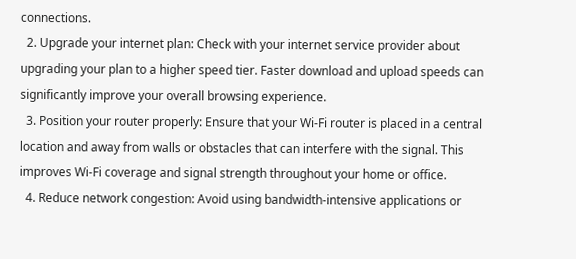connections.
  2. Upgrade your internet plan: Check with your internet service provider about upgrading your plan to a higher speed tier. Faster download and upload speeds can significantly improve your overall browsing experience.
  3. Position your router properly: Ensure that your Wi-Fi router is placed in a central location and away from walls or obstacles that can interfere with the signal. This improves Wi-Fi coverage and signal strength throughout your home or office.
  4. Reduce network congestion: Avoid using bandwidth-intensive applications or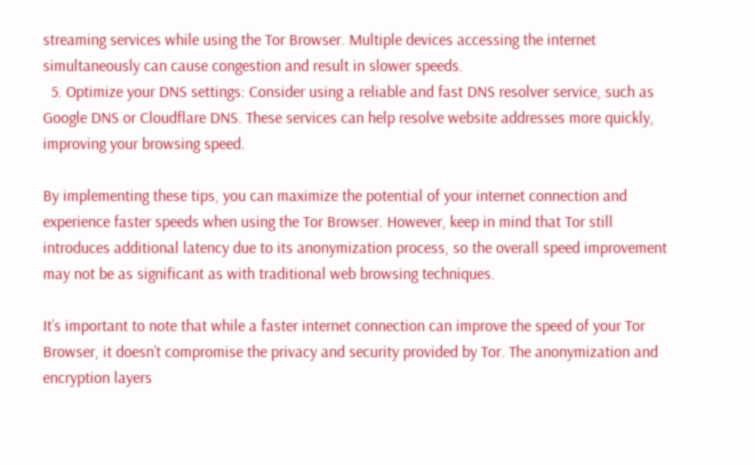streaming services while using the Tor Browser. Multiple devices accessing the internet simultaneously can cause congestion and result in slower speeds.
  5. Optimize your DNS settings: Consider using a reliable and fast DNS resolver service, such as Google DNS or Cloudflare DNS. These services can help resolve website addresses more quickly, improving your browsing speed.

By implementing these tips, you can maximize the potential of your internet connection and experience faster speeds when using the Tor Browser. However, keep in mind that Tor still introduces additional latency due to its anonymization process, so the overall speed improvement may not be as significant as with traditional web browsing techniques.

It’s important to note that while a faster internet connection can improve the speed of your Tor Browser, it doesn’t compromise the privacy and security provided by Tor. The anonymization and encryption layers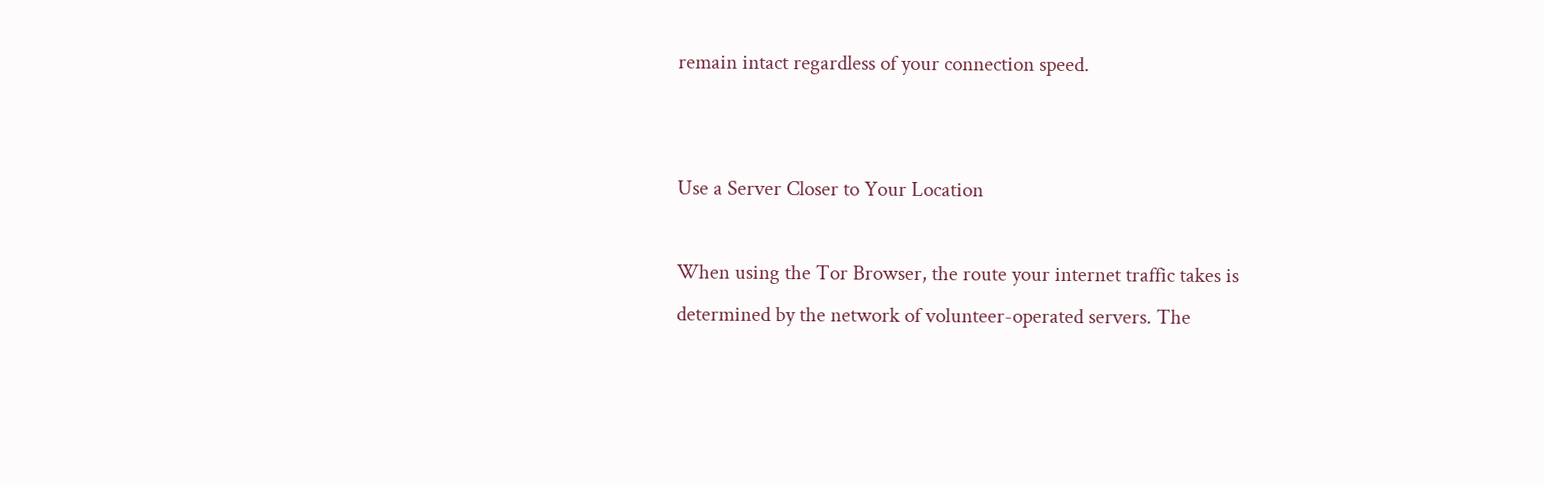remain intact regardless of your connection speed.


Use a Server Closer to Your Location

When using the Tor Browser, the route your internet traffic takes is determined by the network of volunteer-operated servers. The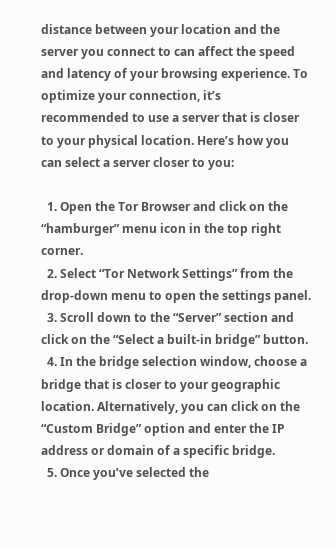distance between your location and the server you connect to can affect the speed and latency of your browsing experience. To optimize your connection, it’s recommended to use a server that is closer to your physical location. Here’s how you can select a server closer to you:

  1. Open the Tor Browser and click on the “hamburger” menu icon in the top right corner.
  2. Select “Tor Network Settings” from the drop-down menu to open the settings panel.
  3. Scroll down to the “Server” section and click on the “Select a built-in bridge” button.
  4. In the bridge selection window, choose a bridge that is closer to your geographic location. Alternatively, you can click on the “Custom Bridge” option and enter the IP address or domain of a specific bridge.
  5. Once you’ve selected the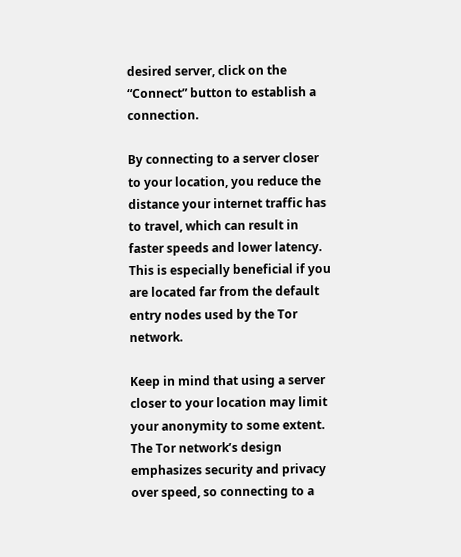desired server, click on the “Connect” button to establish a connection.

By connecting to a server closer to your location, you reduce the distance your internet traffic has to travel, which can result in faster speeds and lower latency. This is especially beneficial if you are located far from the default entry nodes used by the Tor network.

Keep in mind that using a server closer to your location may limit your anonymity to some extent. The Tor network’s design emphasizes security and privacy over speed, so connecting to a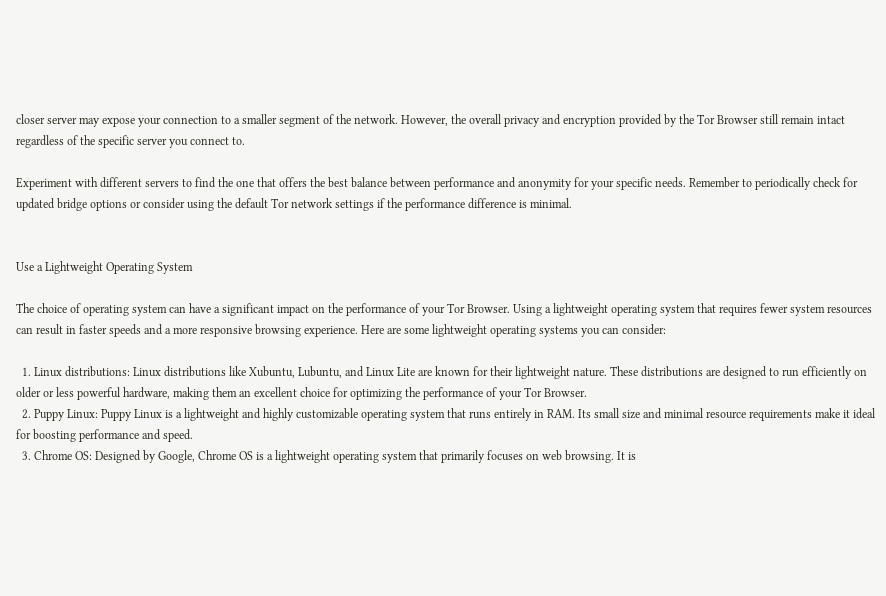closer server may expose your connection to a smaller segment of the network. However, the overall privacy and encryption provided by the Tor Browser still remain intact regardless of the specific server you connect to.

Experiment with different servers to find the one that offers the best balance between performance and anonymity for your specific needs. Remember to periodically check for updated bridge options or consider using the default Tor network settings if the performance difference is minimal.


Use a Lightweight Operating System

The choice of operating system can have a significant impact on the performance of your Tor Browser. Using a lightweight operating system that requires fewer system resources can result in faster speeds and a more responsive browsing experience. Here are some lightweight operating systems you can consider:

  1. Linux distributions: Linux distributions like Xubuntu, Lubuntu, and Linux Lite are known for their lightweight nature. These distributions are designed to run efficiently on older or less powerful hardware, making them an excellent choice for optimizing the performance of your Tor Browser.
  2. Puppy Linux: Puppy Linux is a lightweight and highly customizable operating system that runs entirely in RAM. Its small size and minimal resource requirements make it ideal for boosting performance and speed.
  3. Chrome OS: Designed by Google, Chrome OS is a lightweight operating system that primarily focuses on web browsing. It is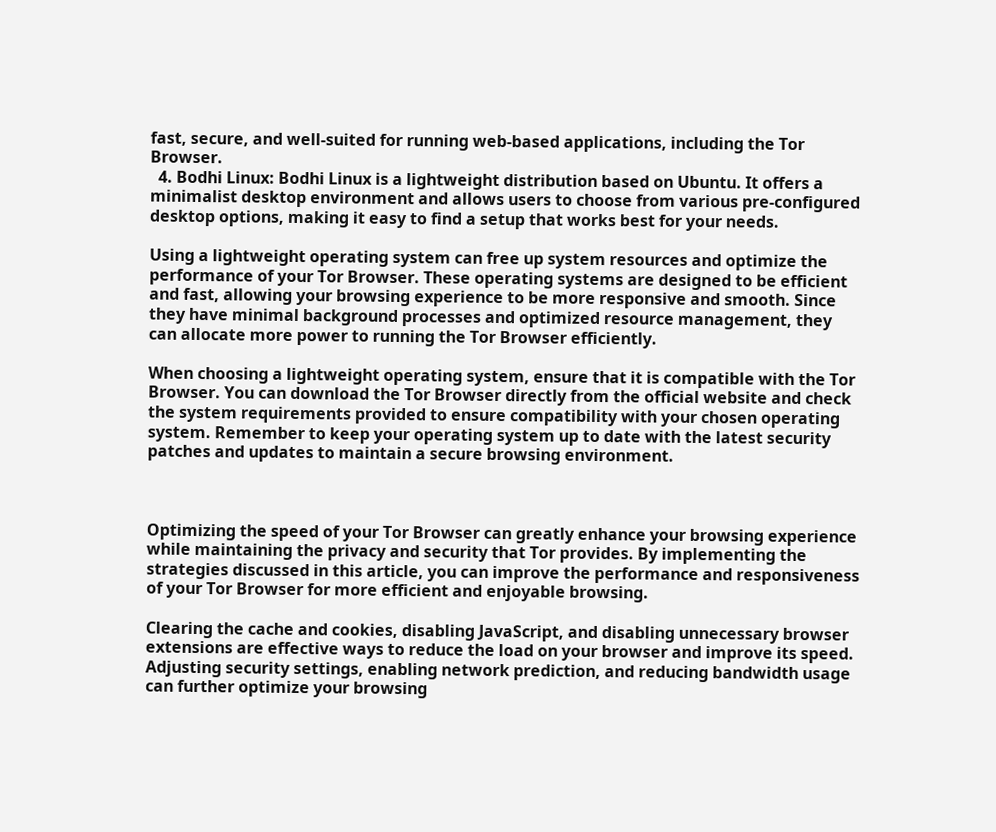fast, secure, and well-suited for running web-based applications, including the Tor Browser.
  4. Bodhi Linux: Bodhi Linux is a lightweight distribution based on Ubuntu. It offers a minimalist desktop environment and allows users to choose from various pre-configured desktop options, making it easy to find a setup that works best for your needs.

Using a lightweight operating system can free up system resources and optimize the performance of your Tor Browser. These operating systems are designed to be efficient and fast, allowing your browsing experience to be more responsive and smooth. Since they have minimal background processes and optimized resource management, they can allocate more power to running the Tor Browser efficiently.

When choosing a lightweight operating system, ensure that it is compatible with the Tor Browser. You can download the Tor Browser directly from the official website and check the system requirements provided to ensure compatibility with your chosen operating system. Remember to keep your operating system up to date with the latest security patches and updates to maintain a secure browsing environment.



Optimizing the speed of your Tor Browser can greatly enhance your browsing experience while maintaining the privacy and security that Tor provides. By implementing the strategies discussed in this article, you can improve the performance and responsiveness of your Tor Browser for more efficient and enjoyable browsing.

Clearing the cache and cookies, disabling JavaScript, and disabling unnecessary browser extensions are effective ways to reduce the load on your browser and improve its speed. Adjusting security settings, enabling network prediction, and reducing bandwidth usage can further optimize your browsing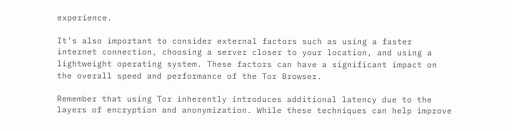experience.

It’s also important to consider external factors such as using a faster internet connection, choosing a server closer to your location, and using a lightweight operating system. These factors can have a significant impact on the overall speed and performance of the Tor Browser.

Remember that using Tor inherently introduces additional latency due to the layers of encryption and anonymization. While these techniques can help improve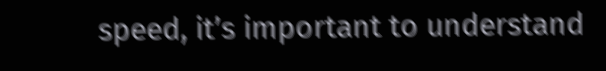speed, it’s important to understand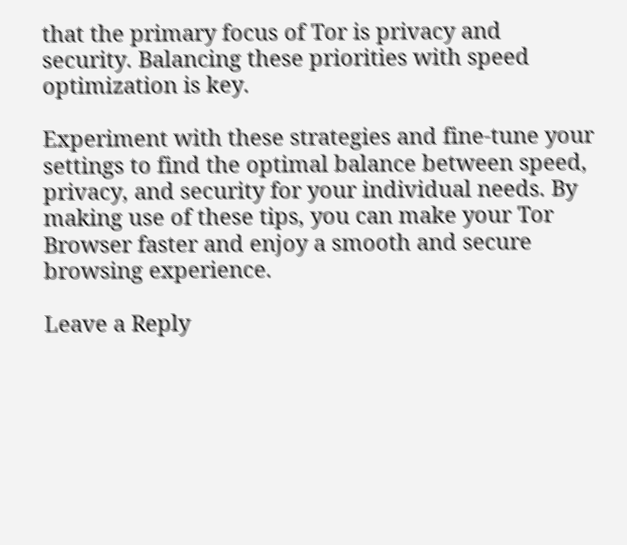that the primary focus of Tor is privacy and security. Balancing these priorities with speed optimization is key.

Experiment with these strategies and fine-tune your settings to find the optimal balance between speed, privacy, and security for your individual needs. By making use of these tips, you can make your Tor Browser faster and enjoy a smooth and secure browsing experience.

Leave a Reply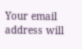Your email address will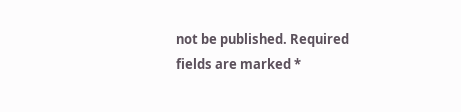not be published. Required fields are marked *